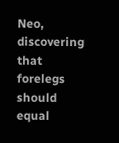Neo, discovering that forelegs should equal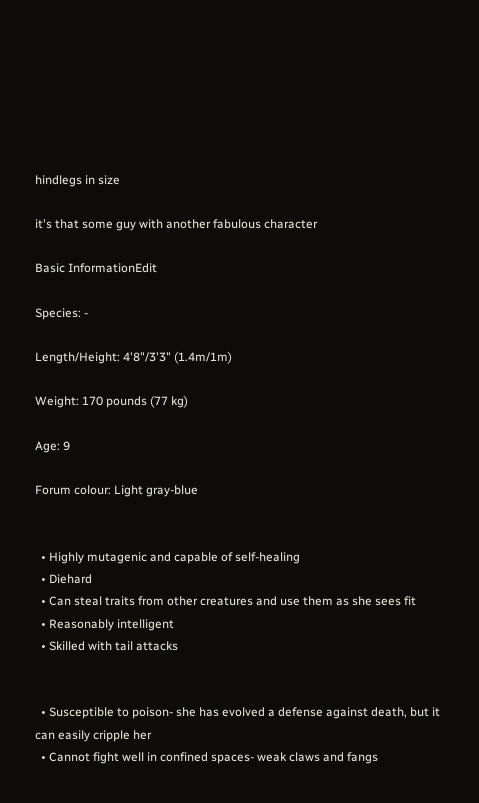hindlegs in size

it's that some guy with another fabulous character

Basic InformationEdit

Species: -

Length/Height: 4'8"/3'3" (1.4m/1m)

Weight: 170 pounds (77 kg)

Age: 9

Forum colour: Light gray-blue


  • Highly mutagenic and capable of self-healing
  • Diehard
  • Can steal traits from other creatures and use them as she sees fit
  • Reasonably intelligent
  • Skilled with tail attacks


  • Susceptible to poison- she has evolved a defense against death, but it can easily cripple her
  • Cannot fight well in confined spaces- weak claws and fangs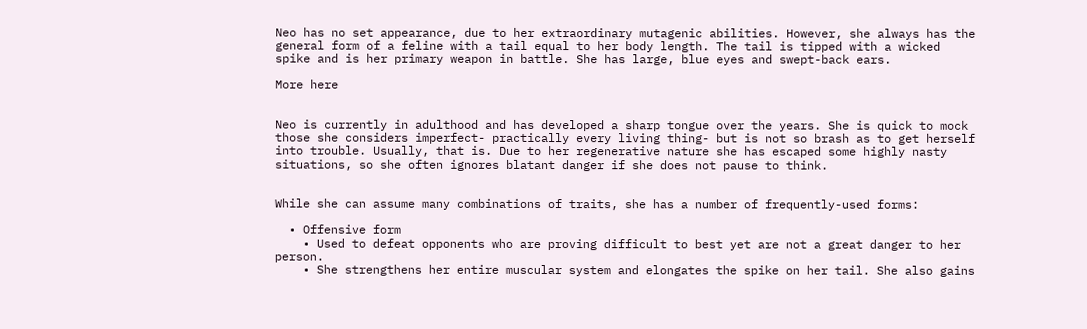Neo has no set appearance, due to her extraordinary mutagenic abilities. However, she always has the general form of a feline with a tail equal to her body length. The tail is tipped with a wicked spike and is her primary weapon in battle. She has large, blue eyes and swept-back ears.

More here


Neo is currently in adulthood and has developed a sharp tongue over the years. She is quick to mock those she considers imperfect- practically every living thing- but is not so brash as to get herself into trouble. Usually, that is. Due to her regenerative nature she has escaped some highly nasty situations, so she often ignores blatant danger if she does not pause to think.


While she can assume many combinations of traits, she has a number of frequently-used forms:

  • Offensive form
    • Used to defeat opponents who are proving difficult to best yet are not a great danger to her person.
    • She strengthens her entire muscular system and elongates the spike on her tail. She also gains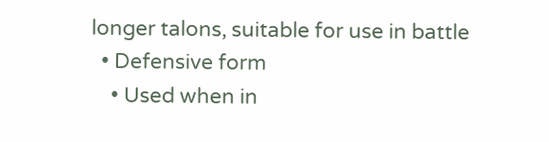longer talons, suitable for use in battle
  • Defensive form
    • Used when in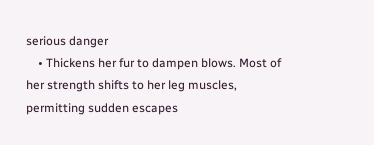serious danger
    • Thickens her fur to dampen blows. Most of her strength shifts to her leg muscles, permitting sudden escapes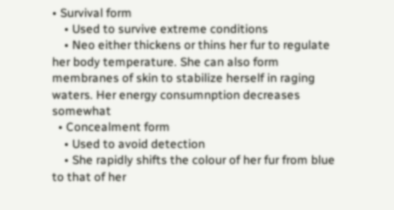• Survival form
    • Used to survive extreme conditions
    • Neo either thickens or thins her fur to regulate her body temperature. She can also form membranes of skin to stabilize herself in raging waters. Her energy consumnption decreases somewhat
  • Concealment form
    • Used to avoid detection
    • She rapidly shifts the colour of her fur from blue to that of her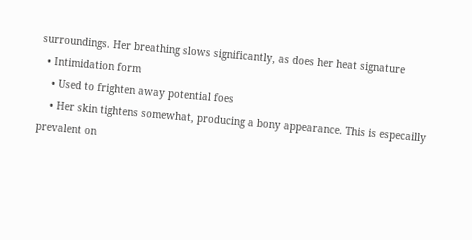surroundings. Her breathing slows significantly, as does her heat signature
  • Intimidation form
    • Used to frighten away potential foes
    • Her skin tightens somewhat, producing a bony appearance. This is especailly prevalent on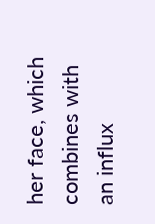her face, which combines with an influx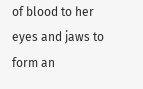of blood to her eyes and jaws to form an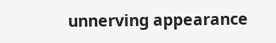unnerving appearance